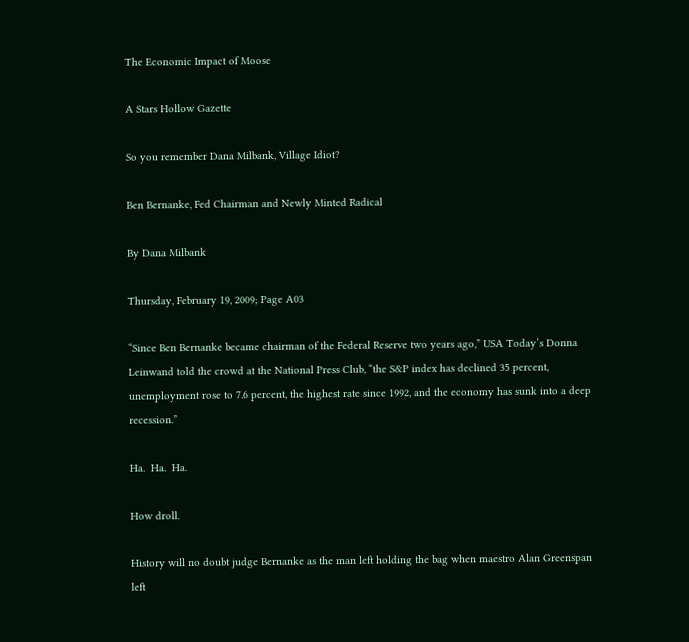The Economic Impact of Moose

A Stars Hollow Gazette

So you remember Dana Milbank, Village Idiot?

Ben Bernanke, Fed Chairman and Newly Minted Radical

By Dana Milbank

Thursday, February 19, 2009; Page A03

“Since Ben Bernanke became chairman of the Federal Reserve two years ago,” USA Today’s Donna Leinwand told the crowd at the National Press Club, “the S&P index has declined 35 percent, unemployment rose to 7.6 percent, the highest rate since 1992, and the economy has sunk into a deep recession.”

Ha.  Ha.  Ha.

How droll.

History will no doubt judge Bernanke as the man left holding the bag when maestro Alan Greenspan left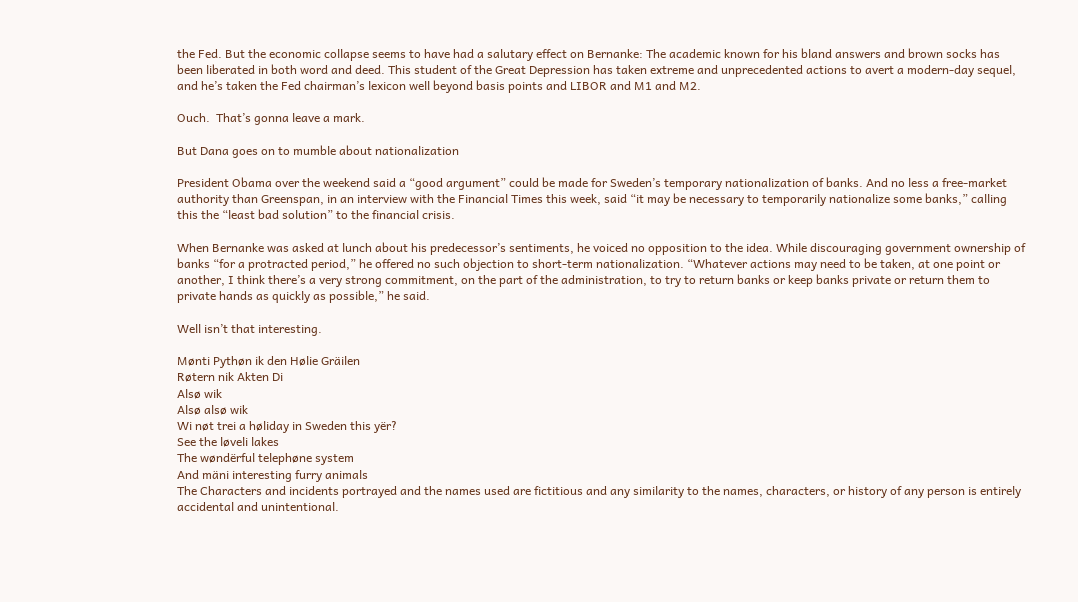the Fed. But the economic collapse seems to have had a salutary effect on Bernanke: The academic known for his bland answers and brown socks has been liberated in both word and deed. This student of the Great Depression has taken extreme and unprecedented actions to avert a modern-day sequel, and he’s taken the Fed chairman’s lexicon well beyond basis points and LIBOR and M1 and M2.

Ouch.  That’s gonna leave a mark.

But Dana goes on to mumble about nationalization

President Obama over the weekend said a “good argument” could be made for Sweden’s temporary nationalization of banks. And no less a free-market authority than Greenspan, in an interview with the Financial Times this week, said “it may be necessary to temporarily nationalize some banks,” calling this the “least bad solution” to the financial crisis.

When Bernanke was asked at lunch about his predecessor’s sentiments, he voiced no opposition to the idea. While discouraging government ownership of banks “for a protracted period,” he offered no such objection to short-term nationalization. “Whatever actions may need to be taken, at one point or another, I think there’s a very strong commitment, on the part of the administration, to try to return banks or keep banks private or return them to private hands as quickly as possible,” he said.

Well isn’t that interesting.

Mønti Pythøn ik den Hølie Gräilen
Røtern nik Akten Di
Alsø wik
Alsø alsø wik
Wi nøt trei a høliday in Sweden this yër?
See the løveli lakes
The wøndërful telephøne system
And mäni interesting furry animals
The Characters and incidents portrayed and the names used are fictitious and any similarity to the names, characters, or history of any person is entirely accidental and unintentional.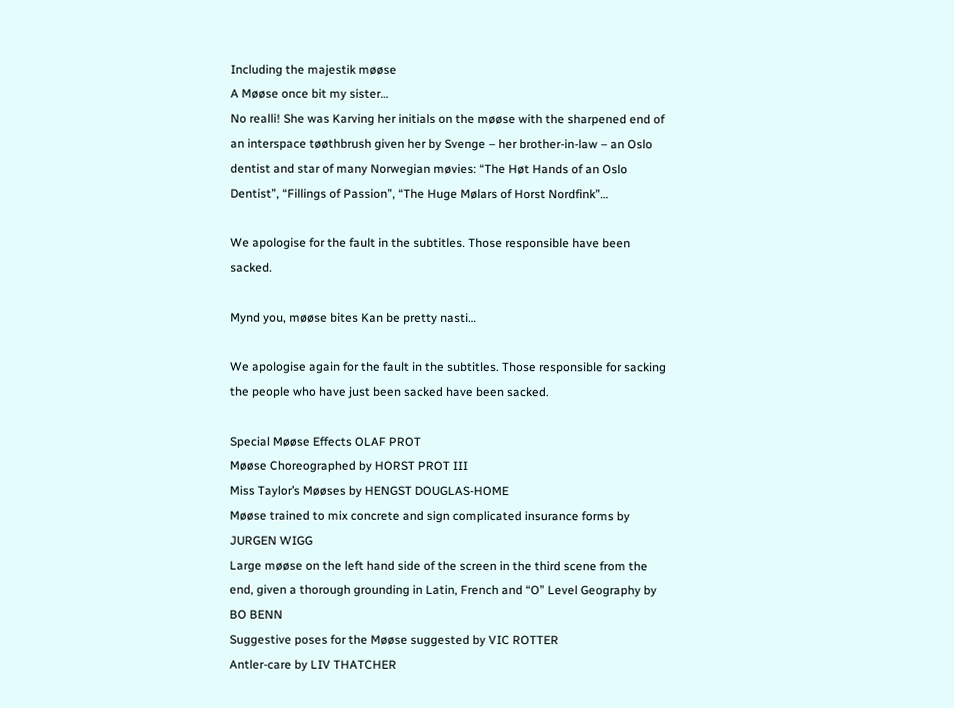Including the majestik møøse
A Møøse once bit my sister…
No realli! She was Karving her initials on the møøse with the sharpened end of an interspace tøøthbrush given her by Svenge – her brother-in-law – an Oslo dentist and star of many Norwegian møvies: “The Høt Hands of an Oslo Dentist”, “Fillings of Passion”, “The Huge Mølars of Horst Nordfink”…

We apologise for the fault in the subtitles. Those responsible have been sacked.

Mynd you, møøse bites Kan be pretty nasti…

We apologise again for the fault in the subtitles. Those responsible for sacking the people who have just been sacked have been sacked.

Special Møøse Effects OLAF PROT
Møøse Choreographed by HORST PROT III
Miss Taylor’s Møøses by HENGST DOUGLAS-HOME
Møøse trained to mix concrete and sign complicated insurance forms by JURGEN WIGG
Large møøse on the left hand side of the screen in the third scene from the end, given a thorough grounding in Latin, French and “O” Level Geography by BO BENN
Suggestive poses for the Møøse suggested by VIC ROTTER
Antler-care by LIV THATCHER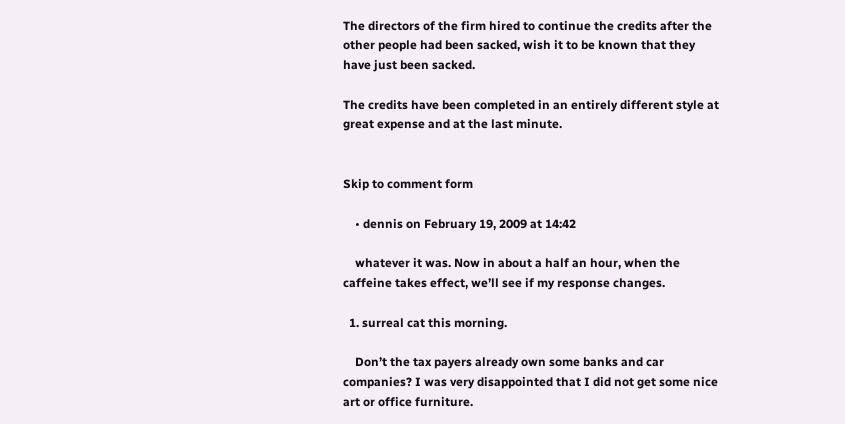The directors of the firm hired to continue the credits after the other people had been sacked, wish it to be known that they have just been sacked.

The credits have been completed in an entirely different style at great expense and at the last minute.


Skip to comment form

    • dennis on February 19, 2009 at 14:42

    whatever it was. Now in about a half an hour, when the caffeine takes effect, we’ll see if my response changes.

  1. surreal cat this morning.

    Don’t the tax payers already own some banks and car companies? I was very disappointed that I did not get some nice art or office furniture.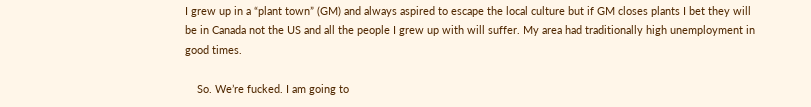I grew up in a “plant town” (GM) and always aspired to escape the local culture but if GM closes plants I bet they will be in Canada not the US and all the people I grew up with will suffer. My area had traditionally high unemployment in good times.

    So. We’re fucked. I am going to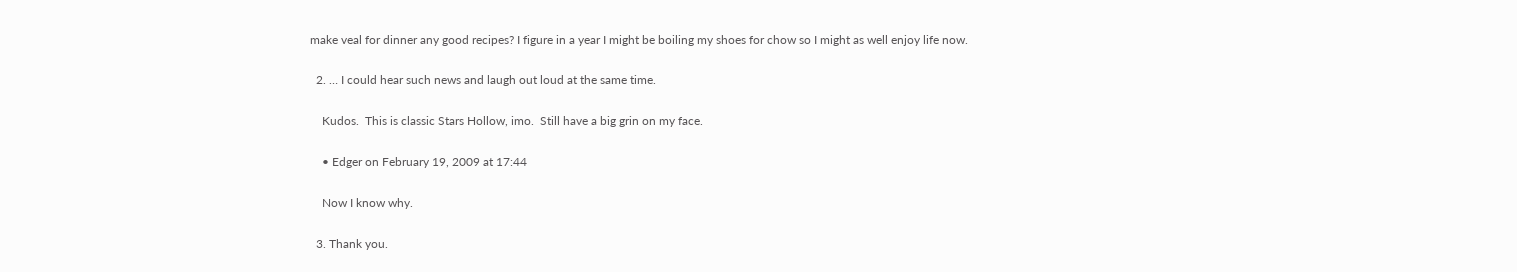make veal for dinner any good recipes? I figure in a year I might be boiling my shoes for chow so I might as well enjoy life now.

  2. … I could hear such news and laugh out loud at the same time.

    Kudos.  This is classic Stars Hollow, imo.  Still have a big grin on my face.

    • Edger on February 19, 2009 at 17:44

    Now I know why.

  3. Thank you.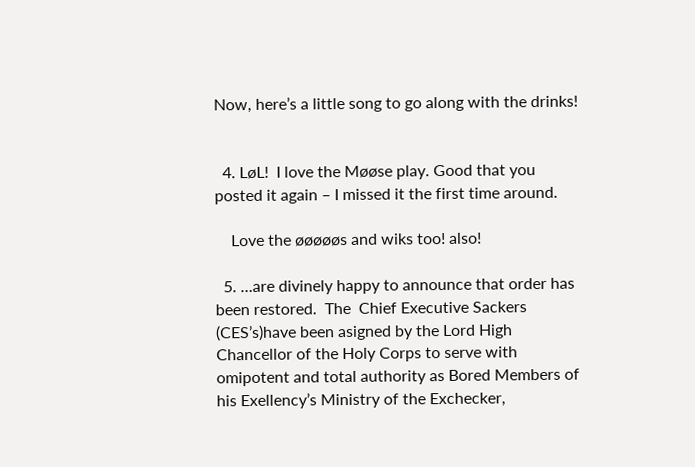Now, here’s a little song to go along with the drinks!


  4. LøL!  I love the Møøse play. Good that you posted it again – I missed it the first time around.

    Love the øøøøøs and wiks too! also!

  5. …are divinely happy to announce that order has been restored.  The  Chief Executive Sackers (CES’s)have been asigned by the Lord High Chancellor of the Holy Corps to serve with omipotent and total authority as Bored Members of his Exellency’s Ministry of the Exchecker,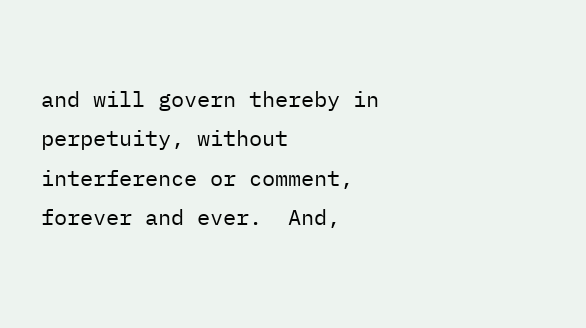and will govern thereby in perpetuity, without interference or comment, forever and ever.  And,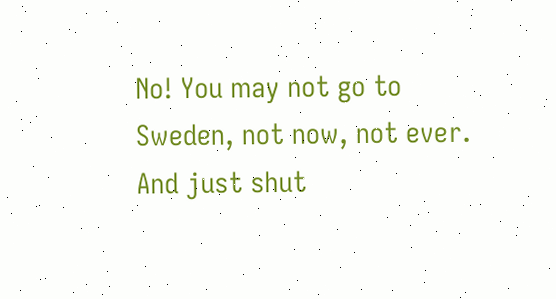No! You may not go to Sweden, not now, not ever.  And just shut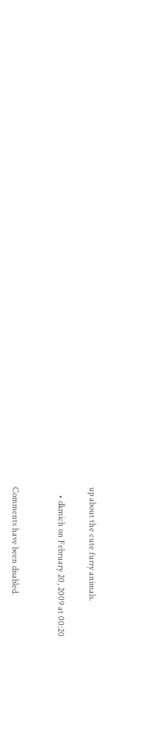up about the cute furry animals.

    • dkmich on February 20, 2009 at 00:20


Comments have been disabled.